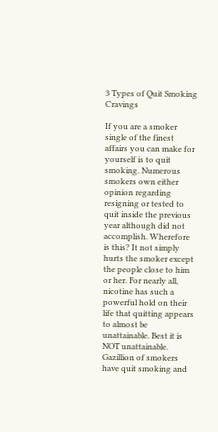3 Types of Quit Smoking Cravings

If you are a smoker single of the finest affairs you can make for yourself is to quit smoking. Numerous smokers own either opinion regarding resigning or tested to quit inside the previous year although did not accomplish. Wherefore is this? It not simply hurts the smoker except the people close to him or her. For nearly all, nicotine has such a powerful hold on their life that quitting appears to almost be unattainable. Best it is NOT unattainable. Gazillion of smokers have quit smoking and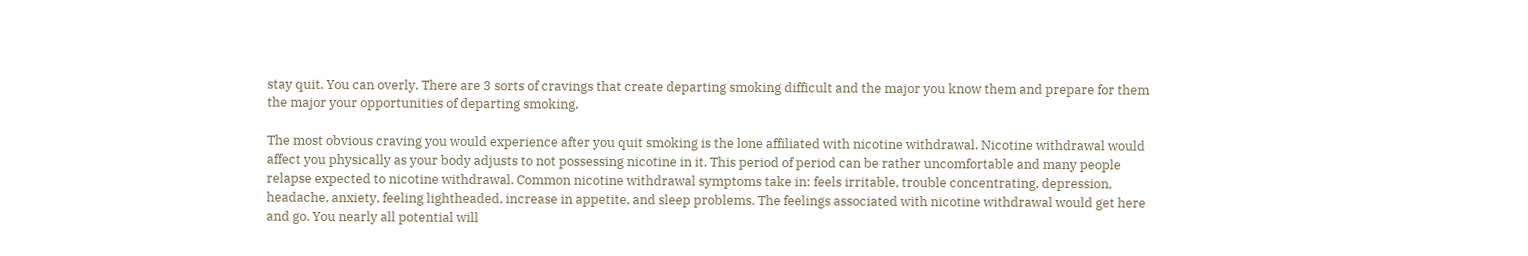stay quit. You can overly. There are 3 sorts of cravings that create departing smoking difficult and the major you know them and prepare for them the major your opportunities of departing smoking.

The most obvious craving you would experience after you quit smoking is the lone affiliated with nicotine withdrawal. Nicotine withdrawal would affect you physically as your body adjusts to not possessing nicotine in it. This period of period can be rather uncomfortable and many people relapse expected to nicotine withdrawal. Common nicotine withdrawal symptoms take in: feels irritable, trouble concentrating, depression, headache, anxiety, feeling lightheaded, increase in appetite, and sleep problems. The feelings associated with nicotine withdrawal would get here and go. You nearly all potential will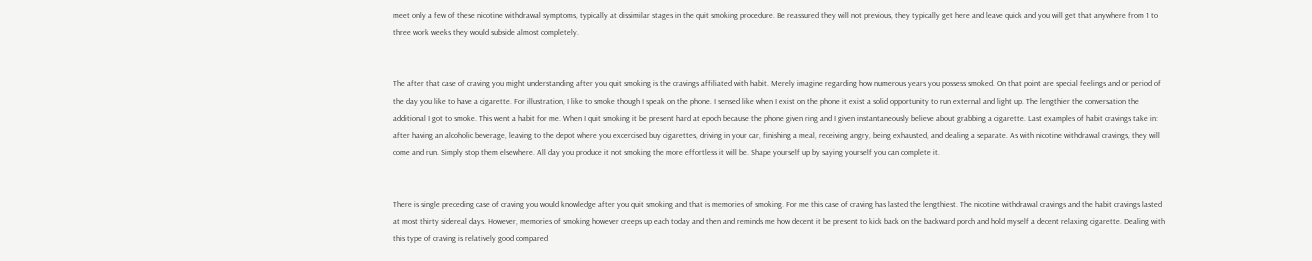meet only a few of these nicotine withdrawal symptoms, typically at dissimilar stages in the quit smoking procedure. Be reassured they will not previous, they typically get here and leave quick and you will get that anywhere from 1 to three work weeks they would subside almost completely.


The after that case of craving you might understanding after you quit smoking is the cravings affiliated with habit. Merely imagine regarding how numerous years you possess smoked. On that point are special feelings and or period of the day you like to have a cigarette. For illustration, I like to smoke though I speak on the phone. I sensed like when I exist on the phone it exist a solid opportunity to run external and light up. The lengthier the conversation the additional I got to smoke. This went a habit for me. When I quit smoking it be present hard at epoch because the phone given ring and I given instantaneously believe about grabbing a cigarette. Last examples of habit cravings take in: after having an alcoholic beverage, leaving to the depot where you excercised buy cigarettes, driving in your car, finishing a meal, receiving angry, being exhausted, and dealing a separate. As with nicotine withdrawal cravings, they will come and run. Simply stop them elsewhere. All day you produce it not smoking the more effortless it will be. Shape yourself up by saying yourself you can complete it.


There is single preceding case of craving you would knowledge after you quit smoking and that is memories of smoking. For me this case of craving has lasted the lengthiest. The nicotine withdrawal cravings and the habit cravings lasted at most thirty sidereal days. However, memories of smoking however creeps up each today and then and reminds me how decent it be present to kick back on the backward porch and hold myself a decent relaxing cigarette. Dealing with this type of craving is relatively good compared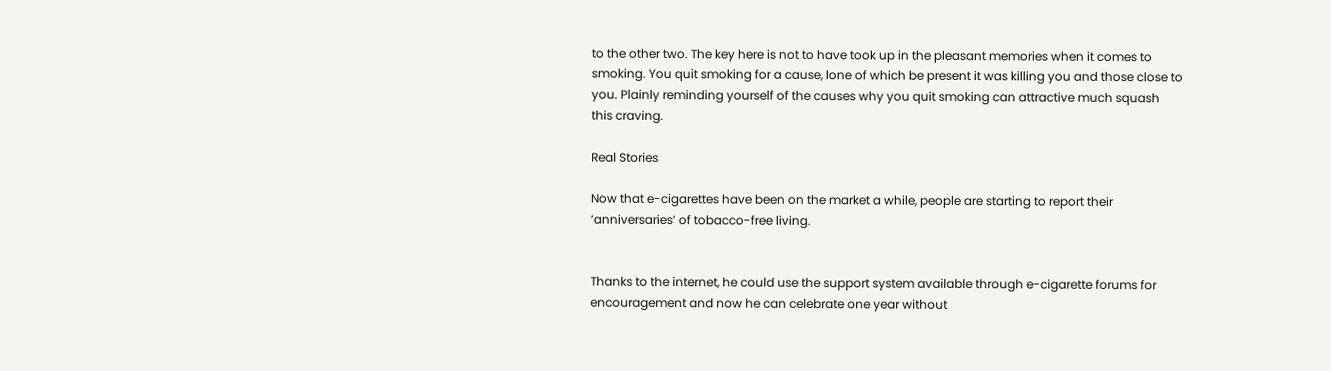to the other two. The key here is not to have took up in the pleasant memories when it comes to smoking. You quit smoking for a cause, lone of which be present it was killing you and those close to you. Plainly reminding yourself of the causes why you quit smoking can attractive much squash this craving.

Real Stories

Now that e-cigarettes have been on the market a while, people are starting to report their ‘anniversaries’ of tobacco-free living.


Thanks to the internet, he could use the support system available through e-cigarette forums for encouragement and now he can celebrate one year without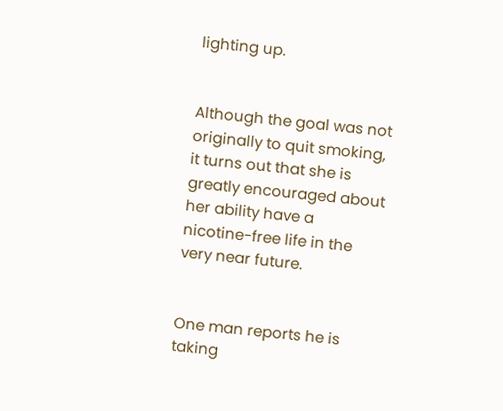lighting up.


Although the goal was not originally to quit smoking, it turns out that she is greatly encouraged about her ability have a nicotine-free life in the very near future.


One man reports he is taking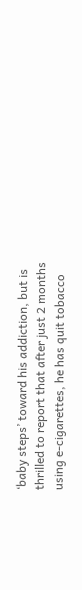‘baby steps’ toward his addiction, but is thrilled to report that after just 2 months using e-cigarettes, he has quit tobacco